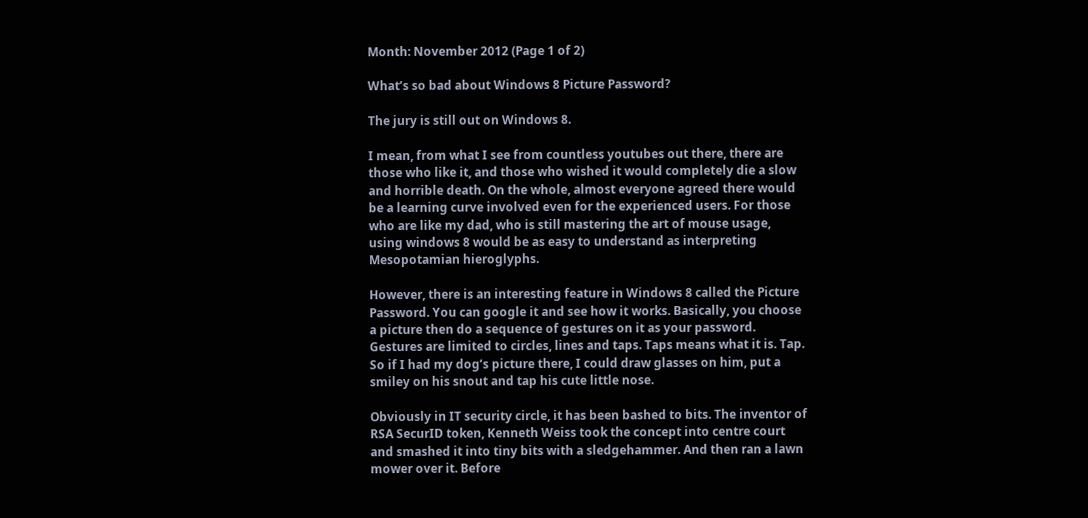Month: November 2012 (Page 1 of 2)

What’s so bad about Windows 8 Picture Password?

The jury is still out on Windows 8.

I mean, from what I see from countless youtubes out there, there are those who like it, and those who wished it would completely die a slow and horrible death. On the whole, almost everyone agreed there would be a learning curve involved even for the experienced users. For those who are like my dad, who is still mastering the art of mouse usage, using windows 8 would be as easy to understand as interpreting Mesopotamian hieroglyphs.

However, there is an interesting feature in Windows 8 called the Picture Password. You can google it and see how it works. Basically, you choose a picture then do a sequence of gestures on it as your password. Gestures are limited to circles, lines and taps. Taps means what it is. Tap. So if I had my dog’s picture there, I could draw glasses on him, put a smiley on his snout and tap his cute little nose.

Obviously in IT security circle, it has been bashed to bits. The inventor of RSA SecurID token, Kenneth Weiss took the concept into centre court and smashed it into tiny bits with a sledgehammer. And then ran a lawn mower over it. Before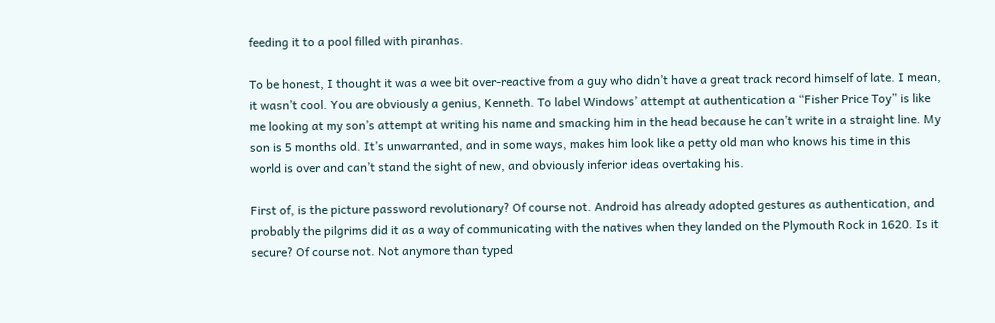feeding it to a pool filled with piranhas.

To be honest, I thought it was a wee bit over-reactive from a guy who didn’t have a great track record himself of late. I mean, it wasn’t cool. You are obviously a genius, Kenneth. To label Windows’ attempt at authentication a “Fisher Price Toy” is like me looking at my son’s attempt at writing his name and smacking him in the head because he can’t write in a straight line. My son is 5 months old. It’s unwarranted, and in some ways, makes him look like a petty old man who knows his time in this world is over and can’t stand the sight of new, and obviously inferior ideas overtaking his.

First of, is the picture password revolutionary? Of course not. Android has already adopted gestures as authentication, and probably the pilgrims did it as a way of communicating with the natives when they landed on the Plymouth Rock in 1620. Is it secure? Of course not. Not anymore than typed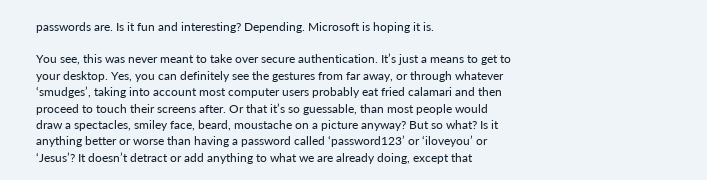passwords are. Is it fun and interesting? Depending. Microsoft is hoping it is.

You see, this was never meant to take over secure authentication. It’s just a means to get to your desktop. Yes, you can definitely see the gestures from far away, or through whatever ‘smudges’, taking into account most computer users probably eat fried calamari and then proceed to touch their screens after. Or that it’s so guessable, than most people would draw a spectacles, smiley face, beard, moustache on a picture anyway? But so what? Is it anything better or worse than having a password called ‘password123’ or ‘iloveyou’ or ‘Jesus’? It doesn’t detract or add anything to what we are already doing, except that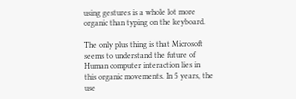using gestures is a whole lot more organic than typing on the keyboard.

The only plus thing is that Microsoft seems to understand the future of Human computer interaction lies in this organic movements. In 5 years, the use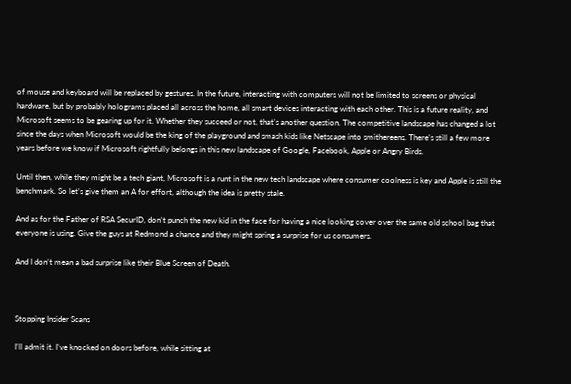of mouse and keyboard will be replaced by gestures. In the future, interacting with computers will not be limited to screens or physical hardware, but by probably holograms placed all across the home, all smart devices interacting with each other. This is a future reality, and Microsoft seems to be gearing up for it. Whether they succeed or not, that’s another question. The competitive landscape has changed a lot since the days when Microsoft would be the king of the playground and smash kids like Netscape into smithereens. There’s still a few more years before we know if Microsoft rightfully belongs in this new landscape of Google, Facebook, Apple or Angry Birds.

Until then, while they might be a tech giant, Microsoft is a runt in the new tech landscape where consumer coolness is key and Apple is still the benchmark. So let’s give them an A for effort, although the idea is pretty stale.

And as for the Father of RSA SecurID, don’t punch the new kid in the face for having a nice looking cover over the same old school bag that everyone is using. Give the guys at Redmond a chance and they might spring a surprise for us consumers.

And I don’t mean a bad surprise like their Blue Screen of Death.



Stopping Insider Scans

I’ll admit it. I’ve knocked on doors before, while sitting at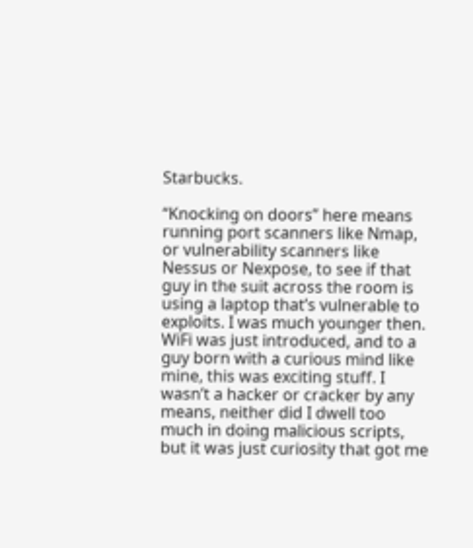Starbucks.

“Knocking on doors” here means running port scanners like Nmap, or vulnerability scanners like Nessus or Nexpose, to see if that guy in the suit across the room is using a laptop that’s vulnerable to exploits. I was much younger then. WiFi was just introduced, and to a guy born with a curious mind like mine, this was exciting stuff. I wasn’t a hacker or cracker by any means, neither did I dwell too much in doing malicious scripts, but it was just curiosity that got me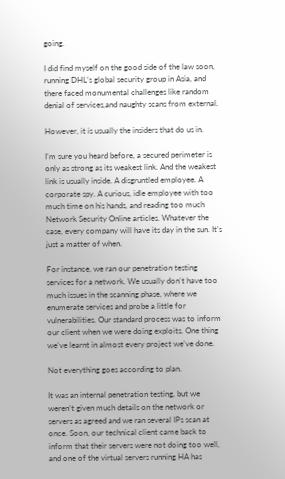going.

I did find myself on the good side of the law soon, running DHL’s global security group in Asia, and there faced monumental challenges like random denial of services,and naughty scans from external.

However, it is usually the insiders that do us in.

I’m sure you heard before, a secured perimeter is only as strong as its weakest link. And the weakest link is usually inside. A disgruntled employee. A corporate spy. A curious, idle employee with too much time on his hands, and reading too much Network Security Online articles. Whatever the case, every company will have its day in the sun. It’s just a matter of when.

For instance, we ran our penetration testing services for a network. We usually don’t have too much issues in the scanning phase, where we enumerate services and probe a little for vulnerabilities. Our standard process was to inform our client when we were doing exploits. One thing we’ve learnt in almost every project we’ve done.

Not everything goes according to plan.

It was an internal penetration testing, but we weren’t given much details on the network or servers as agreed and we ran several IPs scan at once. Soon, our technical client came back to inform that their servers were not doing too well, and one of the virtual servers running HA has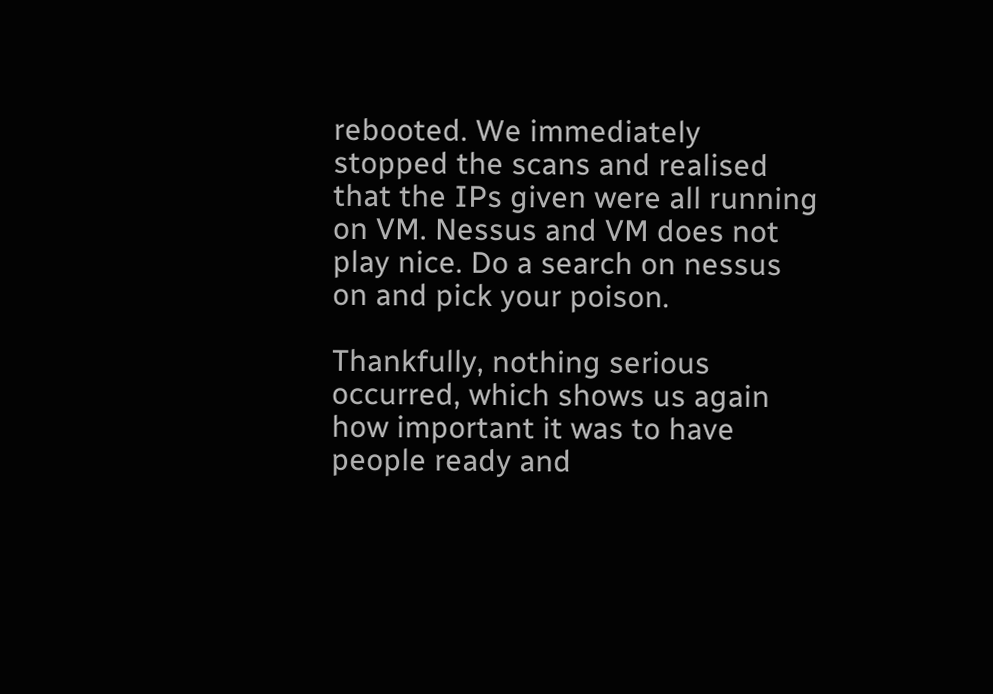rebooted. We immediately stopped the scans and realised that the IPs given were all running on VM. Nessus and VM does not play nice. Do a search on nessus on and pick your poison.

Thankfully, nothing serious occurred, which shows us again how important it was to have people ready and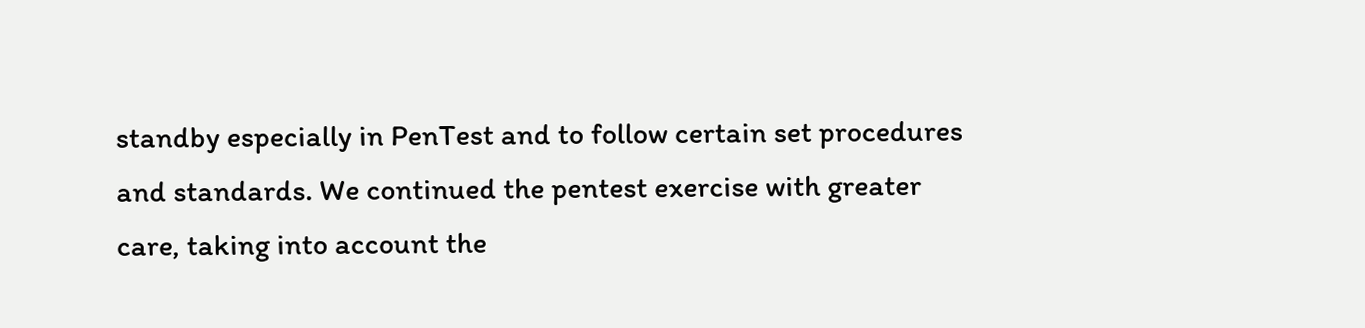standby especially in PenTest and to follow certain set procedures and standards. We continued the pentest exercise with greater care, taking into account the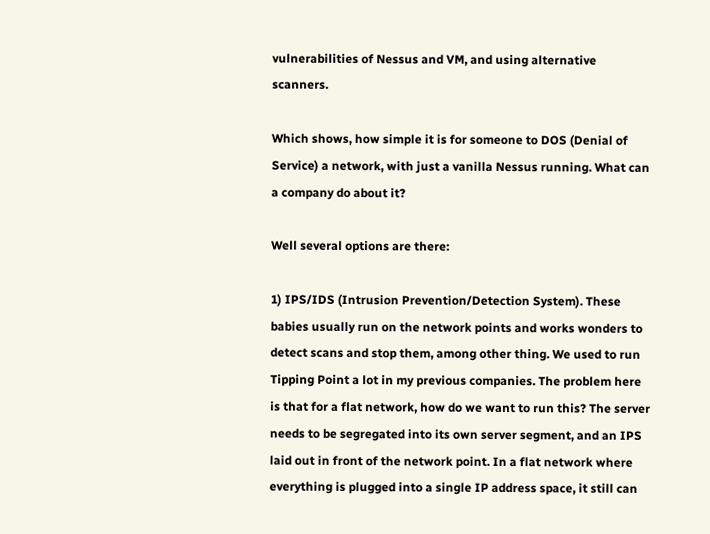vulnerabilities of Nessus and VM, and using alternative scanners.

Which shows, how simple it is for someone to DOS (Denial of Service) a network, with just a vanilla Nessus running. What can a company do about it?

Well several options are there:

1) IPS/IDS (Intrusion Prevention/Detection System). These babies usually run on the network points and works wonders to detect scans and stop them, among other thing. We used to run Tipping Point a lot in my previous companies. The problem here is that for a flat network, how do we want to run this? The server needs to be segregated into its own server segment, and an IPS laid out in front of the network point. In a flat network where everything is plugged into a single IP address space, it still can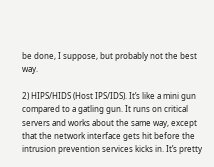be done, I suppose, but probably not the best way.

2) HIPS/HIDS (Host IPS/IDS). It’s like a mini gun compared to a gatling gun. It runs on critical servers and works about the same way, except that the network interface gets hit before the intrusion prevention services kicks in. It’s pretty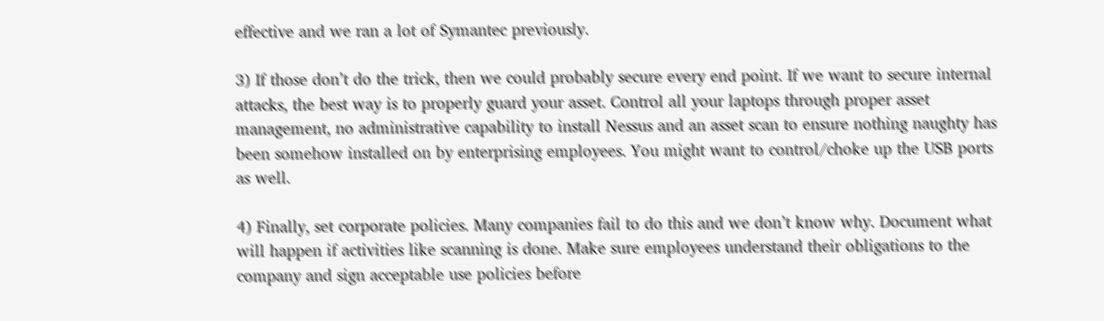effective and we ran a lot of Symantec previously.

3) If those don’t do the trick, then we could probably secure every end point. If we want to secure internal attacks, the best way is to properly guard your asset. Control all your laptops through proper asset management, no administrative capability to install Nessus and an asset scan to ensure nothing naughty has been somehow installed on by enterprising employees. You might want to control/choke up the USB ports as well.

4) Finally, set corporate policies. Many companies fail to do this and we don’t know why. Document what will happen if activities like scanning is done. Make sure employees understand their obligations to the company and sign acceptable use policies before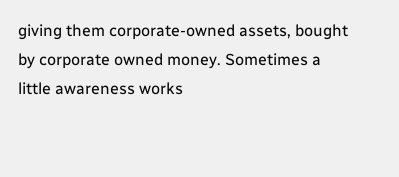giving them corporate-owned assets, bought by corporate owned money. Sometimes a little awareness works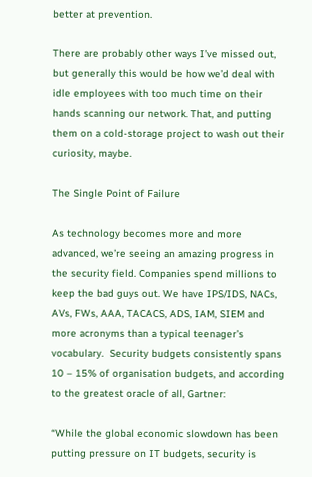better at prevention.

There are probably other ways I’ve missed out, but generally this would be how we’d deal with idle employees with too much time on their hands scanning our network. That, and putting them on a cold-storage project to wash out their curiosity, maybe.

The Single Point of Failure

As technology becomes more and more advanced, we’re seeing an amazing progress in the security field. Companies spend millions to keep the bad guys out. We have IPS/IDS, NACs, AVs, FWs, AAA, TACACS, ADS, IAM, SIEM and more acronyms than a typical teenager’s vocabulary.  Security budgets consistently spans 10 – 15% of organisation budgets, and according to the greatest oracle of all, Gartner:

“While the global economic slowdown has been putting pressure on IT budgets, security is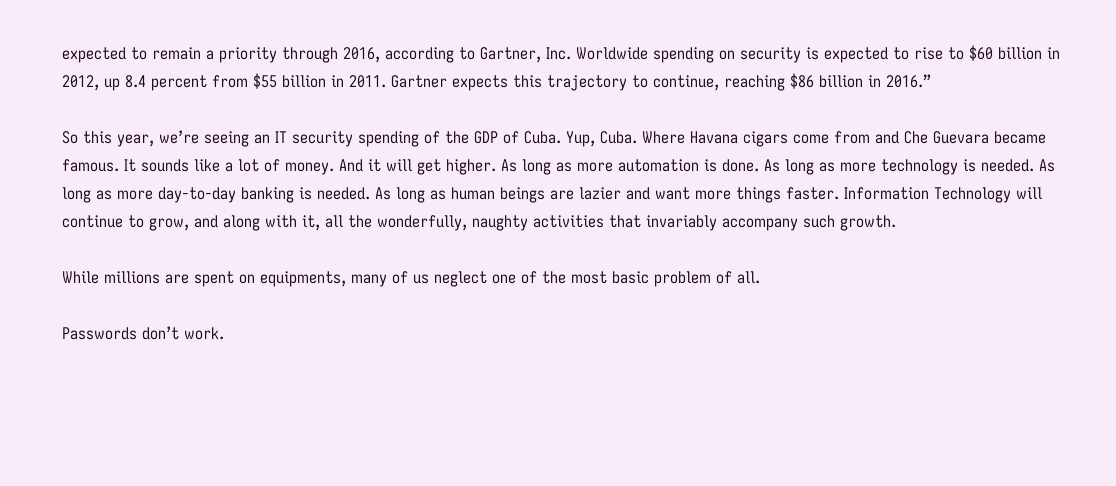expected to remain a priority through 2016, according to Gartner, Inc. Worldwide spending on security is expected to rise to $60 billion in 2012, up 8.4 percent from $55 billion in 2011. Gartner expects this trajectory to continue, reaching $86 billion in 2016.”

So this year, we’re seeing an IT security spending of the GDP of Cuba. Yup, Cuba. Where Havana cigars come from and Che Guevara became famous. It sounds like a lot of money. And it will get higher. As long as more automation is done. As long as more technology is needed. As long as more day-to-day banking is needed. As long as human beings are lazier and want more things faster. Information Technology will continue to grow, and along with it, all the wonderfully, naughty activities that invariably accompany such growth.

While millions are spent on equipments, many of us neglect one of the most basic problem of all.

Passwords don’t work.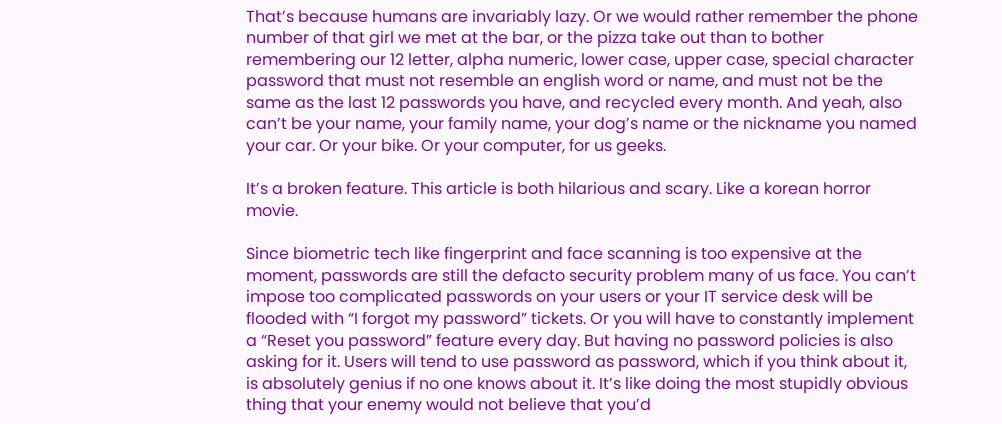That’s because humans are invariably lazy. Or we would rather remember the phone number of that girl we met at the bar, or the pizza take out than to bother remembering our 12 letter, alpha numeric, lower case, upper case, special character password that must not resemble an english word or name, and must not be the same as the last 12 passwords you have, and recycled every month. And yeah, also can’t be your name, your family name, your dog’s name or the nickname you named your car. Or your bike. Or your computer, for us geeks.

It’s a broken feature. This article is both hilarious and scary. Like a korean horror movie.

Since biometric tech like fingerprint and face scanning is too expensive at the moment, passwords are still the defacto security problem many of us face. You can’t impose too complicated passwords on your users or your IT service desk will be flooded with “I forgot my password” tickets. Or you will have to constantly implement a “Reset you password” feature every day. But having no password policies is also asking for it. Users will tend to use password as password, which if you think about it, is absolutely genius if no one knows about it. It’s like doing the most stupidly obvious thing that your enemy would not believe that you’d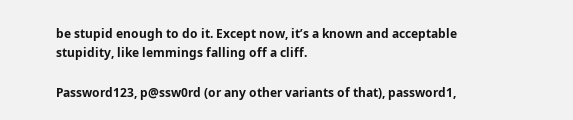be stupid enough to do it. Except now, it’s a known and acceptable stupidity, like lemmings falling off a cliff.

Password123, p@ssw0rd (or any other variants of that), password1,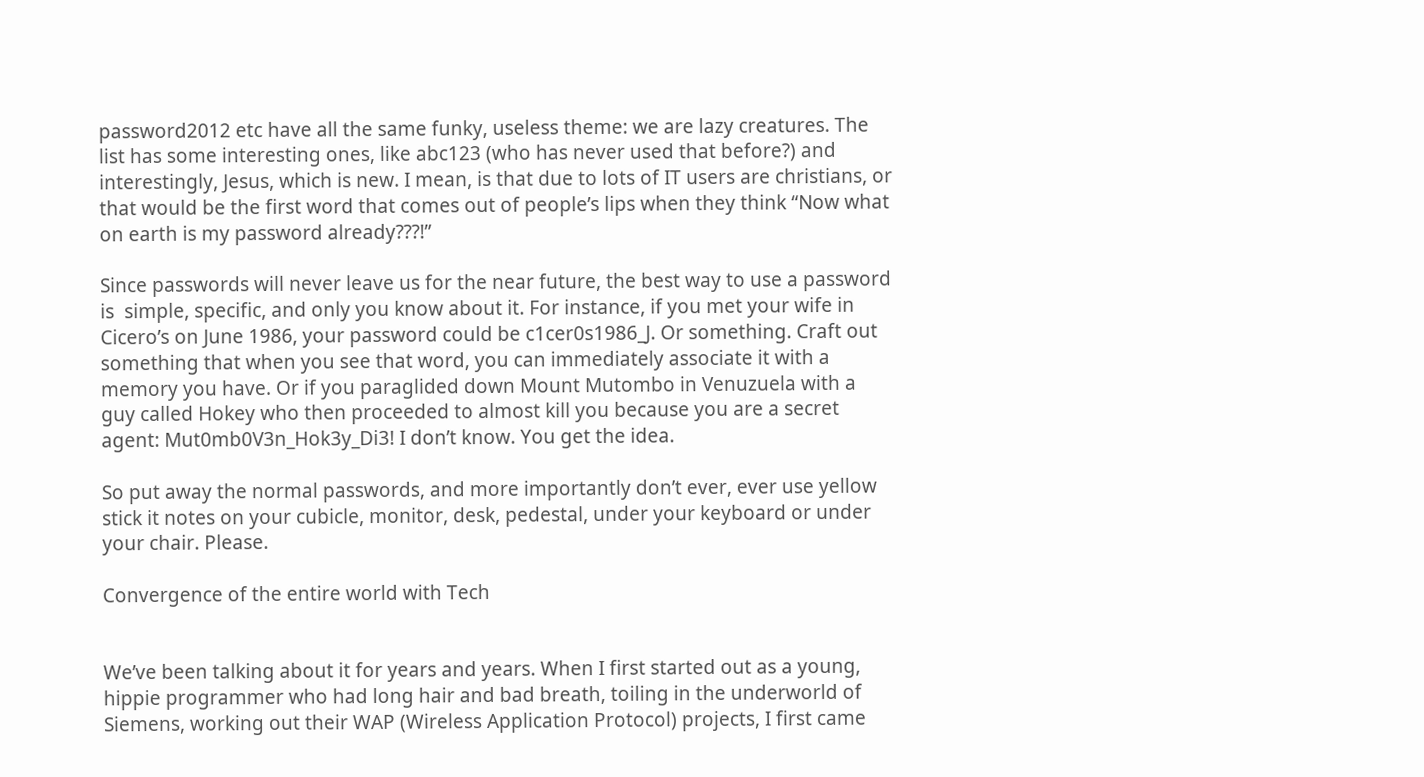password2012 etc have all the same funky, useless theme: we are lazy creatures. The list has some interesting ones, like abc123 (who has never used that before?) and interestingly, Jesus, which is new. I mean, is that due to lots of IT users are christians, or that would be the first word that comes out of people’s lips when they think “Now what on earth is my password already???!”

Since passwords will never leave us for the near future, the best way to use a password is  simple, specific, and only you know about it. For instance, if you met your wife in Cicero’s on June 1986, your password could be c1cer0s1986_J. Or something. Craft out something that when you see that word, you can immediately associate it with a memory you have. Or if you paraglided down Mount Mutombo in Venuzuela with a guy called Hokey who then proceeded to almost kill you because you are a secret agent: Mut0mb0V3n_Hok3y_Di3! I don’t know. You get the idea.

So put away the normal passwords, and more importantly don’t ever, ever use yellow stick it notes on your cubicle, monitor, desk, pedestal, under your keyboard or under your chair. Please.

Convergence of the entire world with Tech


We’ve been talking about it for years and years. When I first started out as a young, hippie programmer who had long hair and bad breath, toiling in the underworld of Siemens, working out their WAP (Wireless Application Protocol) projects, I first came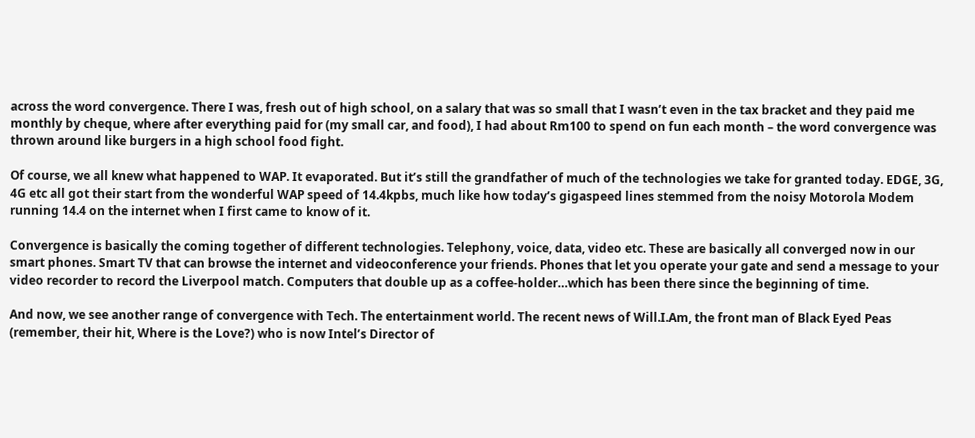across the word convergence. There I was, fresh out of high school, on a salary that was so small that I wasn’t even in the tax bracket and they paid me monthly by cheque, where after everything paid for (my small car, and food), I had about Rm100 to spend on fun each month – the word convergence was thrown around like burgers in a high school food fight.

Of course, we all knew what happened to WAP. It evaporated. But it’s still the grandfather of much of the technologies we take for granted today. EDGE, 3G, 4G etc all got their start from the wonderful WAP speed of 14.4kpbs, much like how today’s gigaspeed lines stemmed from the noisy Motorola Modem running 14.4 on the internet when I first came to know of it.

Convergence is basically the coming together of different technologies. Telephony, voice, data, video etc. These are basically all converged now in our smart phones. Smart TV that can browse the internet and videoconference your friends. Phones that let you operate your gate and send a message to your video recorder to record the Liverpool match. Computers that double up as a coffee-holder…which has been there since the beginning of time.

And now, we see another range of convergence with Tech. The entertainment world. The recent news of Will.I.Am, the front man of Black Eyed Peas (remember, their hit, Where is the Love?) who is now Intel’s Director of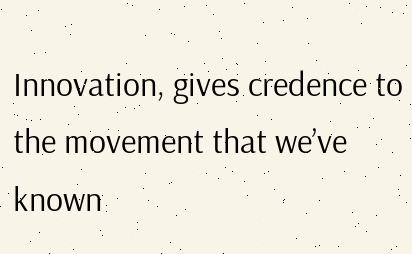Innovation, gives credence to the movement that we’ve known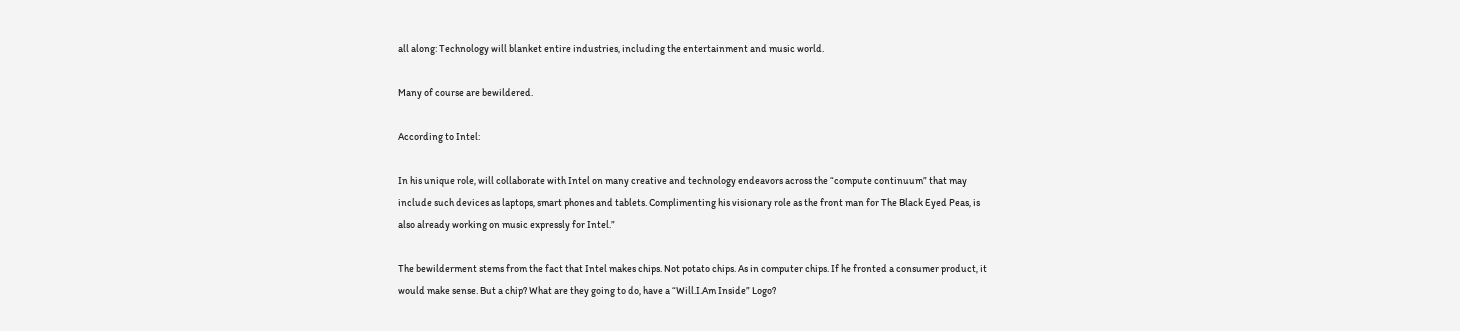all along: Technology will blanket entire industries, including the entertainment and music world.

Many of course are bewildered.

According to Intel:

In his unique role, will collaborate with Intel on many creative and technology endeavors across the “compute continuum” that may include such devices as laptops, smart phones and tablets. Complimenting his visionary role as the front man for The Black Eyed Peas, is also already working on music expressly for Intel.”

The bewilderment stems from the fact that Intel makes chips. Not potato chips. As in computer chips. If he fronted a consumer product, it would make sense. But a chip? What are they going to do, have a “Will.I.Am Inside” Logo?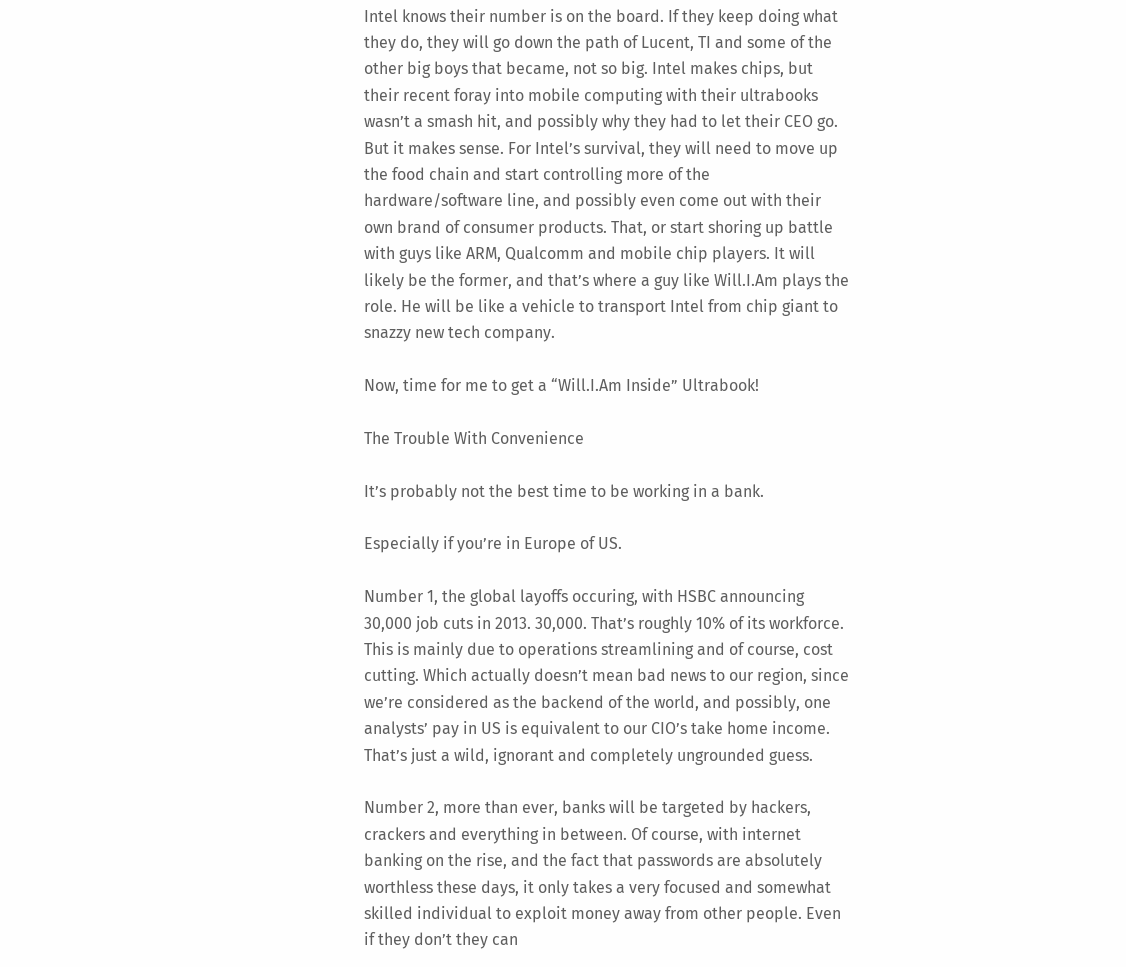Intel knows their number is on the board. If they keep doing what they do, they will go down the path of Lucent, TI and some of the other big boys that became, not so big. Intel makes chips, but their recent foray into mobile computing with their ultrabooks wasn’t a smash hit, and possibly why they had to let their CEO go. But it makes sense. For Intel’s survival, they will need to move up the food chain and start controlling more of the hardware/software line, and possibly even come out with their own brand of consumer products. That, or start shoring up battle with guys like ARM, Qualcomm and mobile chip players. It will likely be the former, and that’s where a guy like Will.I.Am plays the role. He will be like a vehicle to transport Intel from chip giant to snazzy new tech company.

Now, time for me to get a “Will.I.Am Inside” Ultrabook!

The Trouble With Convenience

It’s probably not the best time to be working in a bank.

Especially if you’re in Europe of US.

Number 1, the global layoffs occuring, with HSBC announcing 30,000 job cuts in 2013. 30,000. That’s roughly 10% of its workforce. This is mainly due to operations streamlining and of course, cost cutting. Which actually doesn’t mean bad news to our region, since we’re considered as the backend of the world, and possibly, one analysts’ pay in US is equivalent to our CIO’s take home income. That’s just a wild, ignorant and completely ungrounded guess.

Number 2, more than ever, banks will be targeted by hackers, crackers and everything in between. Of course, with internet banking on the rise, and the fact that passwords are absolutely worthless these days, it only takes a very focused and somewhat skilled individual to exploit money away from other people. Even if they don’t they can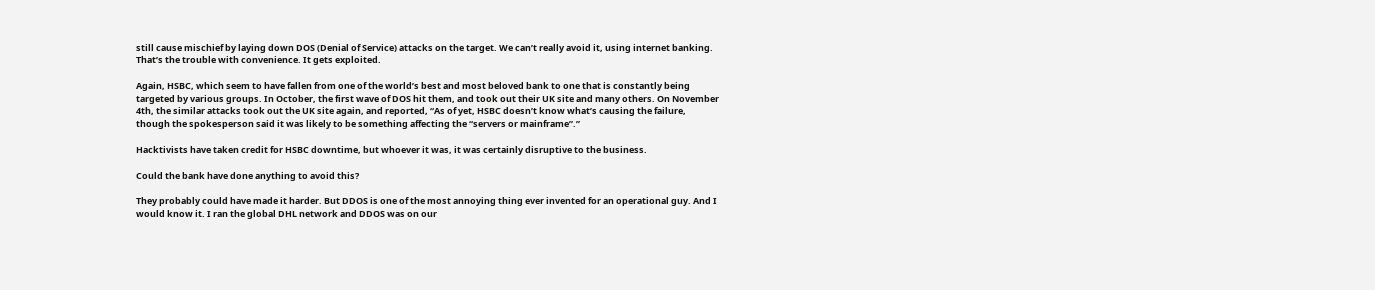still cause mischief by laying down DOS (Denial of Service) attacks on the target. We can’t really avoid it, using internet banking. That’s the trouble with convenience. It gets exploited.

Again, HSBC, which seem to have fallen from one of the world’s best and most beloved bank to one that is constantly being targeted by various groups. In October, the first wave of DOS hit them, and took out their UK site and many others. On November 4th, the similar attacks took out the UK site again, and reported, “As of yet, HSBC doesn’t know what’s causing the failure, though the spokesperson said it was likely to be something affecting the “servers or mainframe”.”

Hacktivists have taken credit for HSBC downtime, but whoever it was, it was certainly disruptive to the business.

Could the bank have done anything to avoid this?

They probably could have made it harder. But DDOS is one of the most annoying thing ever invented for an operational guy. And I would know it. I ran the global DHL network and DDOS was on our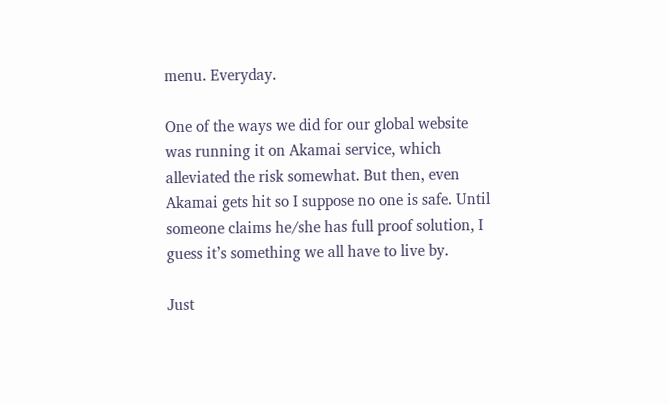menu. Everyday.

One of the ways we did for our global website was running it on Akamai service, which alleviated the risk somewhat. But then, even Akamai gets hit so I suppose no one is safe. Until someone claims he/she has full proof solution, I guess it’s something we all have to live by.

Just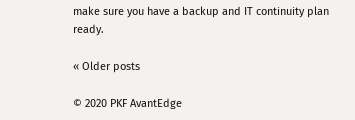make sure you have a backup and IT continuity plan ready.

« Older posts

© 2020 PKF AvantEdge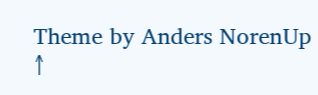Theme by Anders NorenUp ↑